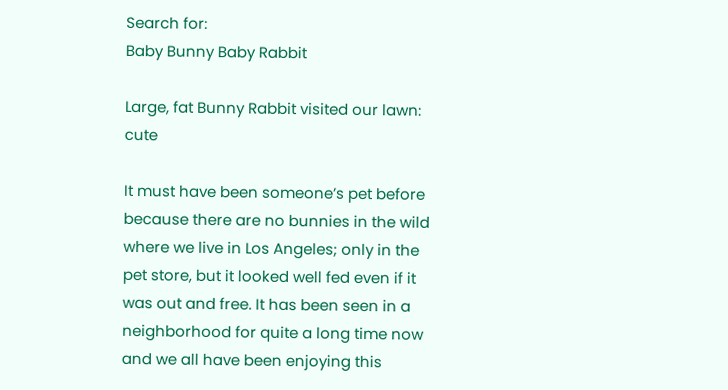Search for:
Baby Bunny Baby Rabbit

Large, fat Bunny Rabbit visited our lawn: cute

It must have been someone’s pet before because there are no bunnies in the wild where we live in Los Angeles; only in the pet store, but it looked well fed even if it was out and free. It has been seen in a neighborhood for quite a long time now and we all have been enjoying this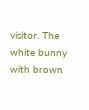visitor. The white bunny with brown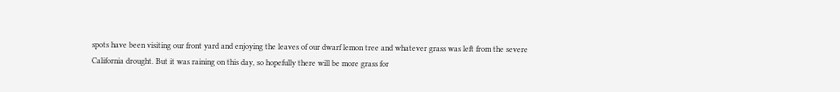spots have been visiting our front yard and enjoying the leaves of our dwarf lemon tree and whatever grass was left from the severe California drought. But it was raining on this day, so hopefully there will be more grass for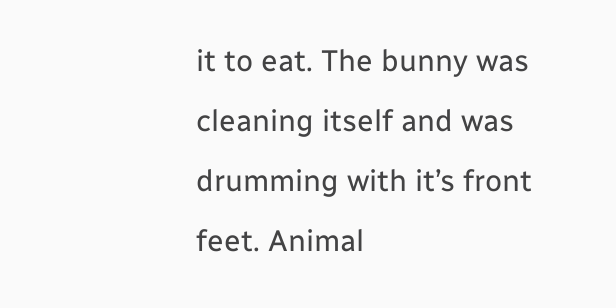it to eat. The bunny was cleaning itself and was drumming with it’s front feet. Animal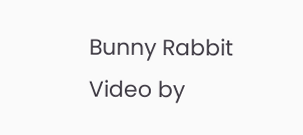Bunny Rabbit Video by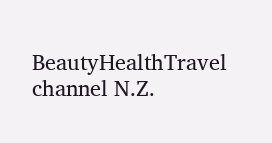BeautyHealthTravel channel N.Z.